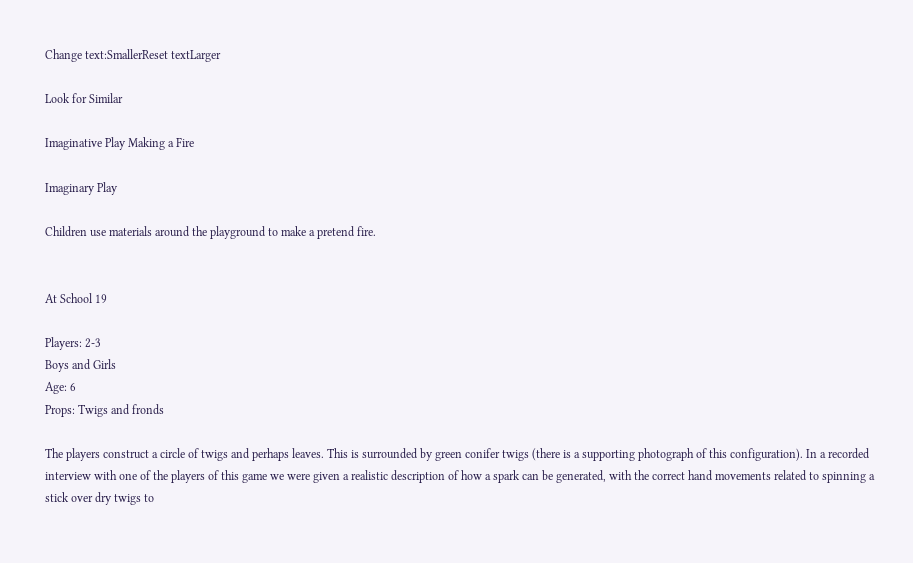Change text:SmallerReset textLarger

Look for Similar

Imaginative Play Making a Fire

Imaginary Play

Children use materials around the playground to make a pretend fire.


At School 19

Players: 2-3
Boys and Girls
Age: 6
Props: Twigs and fronds

The players construct a circle of twigs and perhaps leaves. This is surrounded by green conifer twigs (there is a supporting photograph of this configuration). In a recorded interview with one of the players of this game we were given a realistic description of how a spark can be generated, with the correct hand movements related to spinning a stick over dry twigs to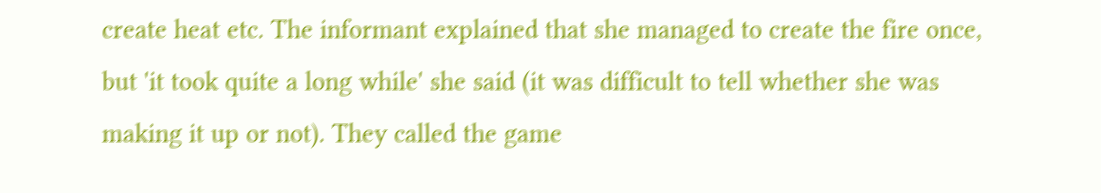create heat etc. The informant explained that she managed to create the fire once, but 'it took quite a long while' she said (it was difficult to tell whether she was making it up or not). They called the game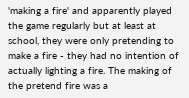'making a fire' and apparently played the game regularly but at least at school, they were only pretending to make a fire - they had no intention of actually lighting a fire. The making of the pretend fire was a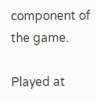component of the game.

Played at